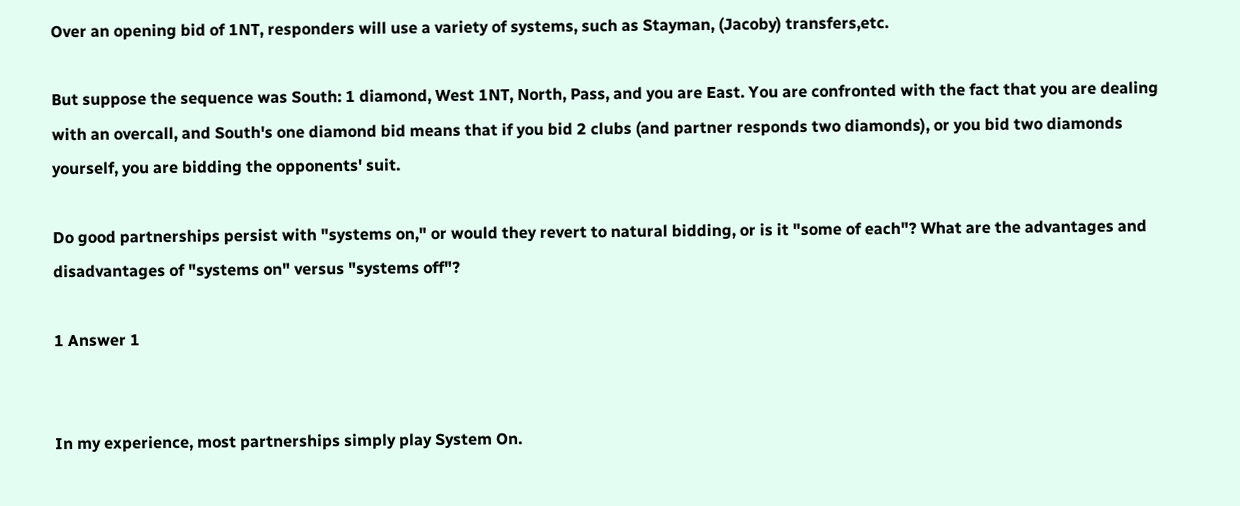Over an opening bid of 1NT, responders will use a variety of systems, such as Stayman, (Jacoby) transfers,etc.

But suppose the sequence was South: 1 diamond, West 1NT, North, Pass, and you are East. You are confronted with the fact that you are dealing with an overcall, and South's one diamond bid means that if you bid 2 clubs (and partner responds two diamonds), or you bid two diamonds yourself, you are bidding the opponents' suit.

Do good partnerships persist with "systems on," or would they revert to natural bidding, or is it "some of each"? What are the advantages and disadvantages of "systems on" versus "systems off"?

1 Answer 1


In my experience, most partnerships simply play System On.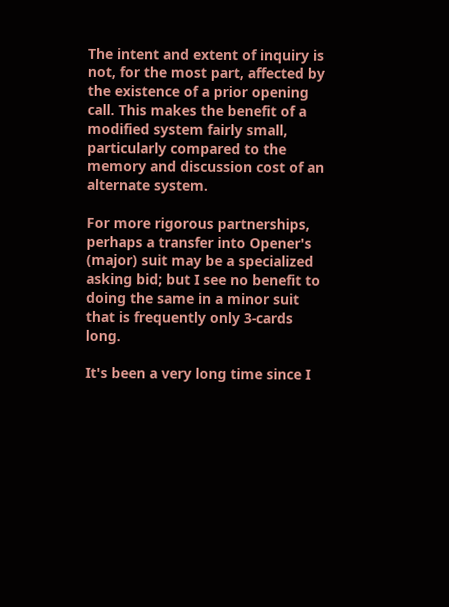The intent and extent of inquiry is not, for the most part, affected by the existence of a prior opening call. This makes the benefit of a modified system fairly small, particularly compared to the memory and discussion cost of an alternate system.

For more rigorous partnerships, perhaps a transfer into Opener's (major) suit may be a specialized asking bid; but I see no benefit to doing the same in a minor suit that is frequently only 3-cards long.

It's been a very long time since I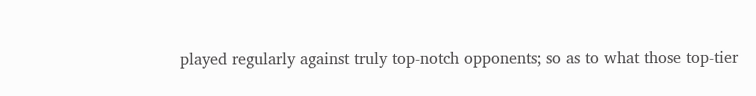played regularly against truly top-notch opponents; so as to what those top-tier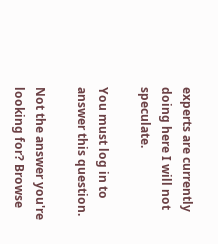experts are currently doing here I will not speculate.

You must log in to answer this question.

Not the answer you're looking for? Browse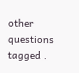other questions tagged .